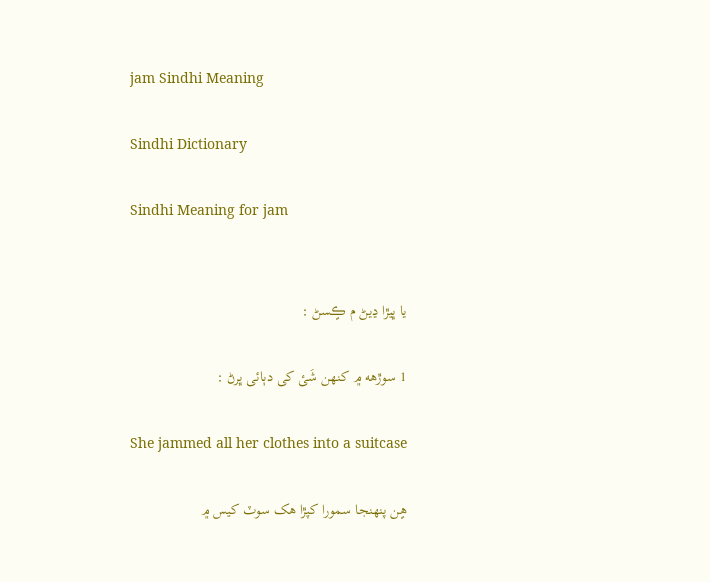jam Sindhi Meaning

Sindhi Dictionary

Sindhi Meaning for jam


یا ڀیڙا ڍیڻ م ڪٍسڻ :

1 سوڙھه ۾ کنھن شَیٔ کی دٻائی ڀرڻ :

She jammed all her clothes into a suitcase

ھٍن پنھنجا سمورا کپڙا ھک سوٽ کیس ۾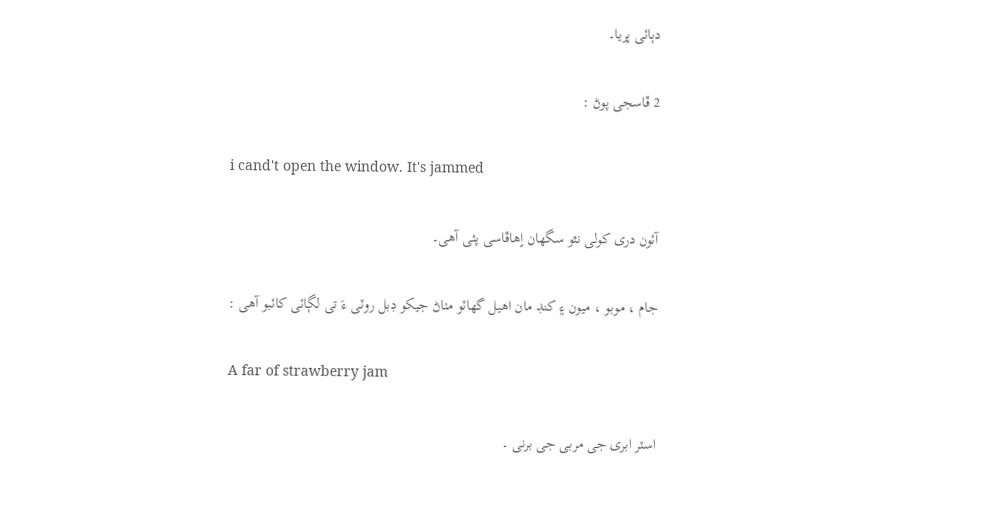دٻائی ڀریا۔

2 ڦاسجی پوڻ :

i cand't open the window. It's jammed

آئون دری کولی نٿو سگھان اٍھاڦاسی پئی آھی۔

جام ، موبو ، میون ۽ کنڊ مان اھیل گھاٽو مٺاڻ جیکو ڊبل روٽی ءَ تی لڳائی کائبو آھی :

A far of strawberry jam

اسٽر ابری جی مربی جی برنی ۔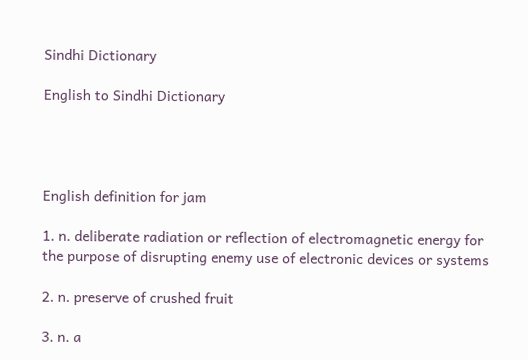Sindhi Dictionary

English to Sindhi Dictionary




English definition for jam

1. n. deliberate radiation or reflection of electromagnetic energy for the purpose of disrupting enemy use of electronic devices or systems

2. n. preserve of crushed fruit

3. n. a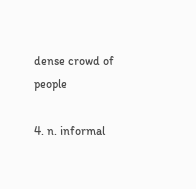dense crowd of people

4. n. informal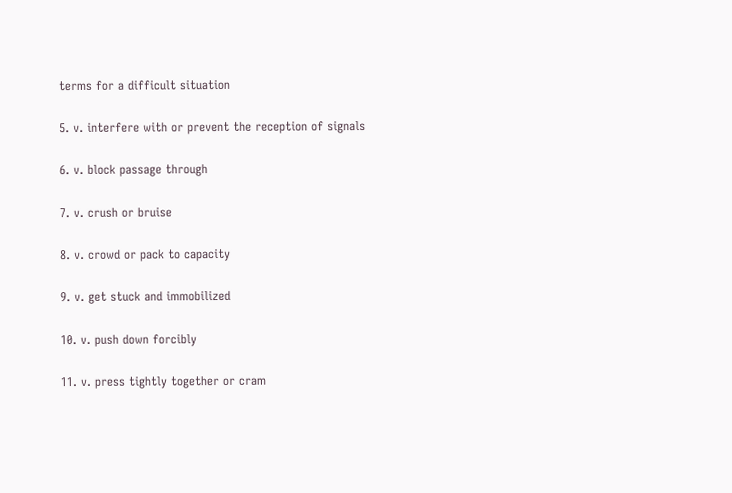terms for a difficult situation

5. v. interfere with or prevent the reception of signals

6. v. block passage through

7. v. crush or bruise

8. v. crowd or pack to capacity

9. v. get stuck and immobilized

10. v. push down forcibly

11. v. press tightly together or cram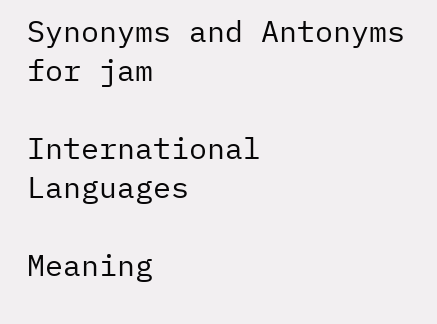Synonyms and Antonyms for jam

International Languages

Meaning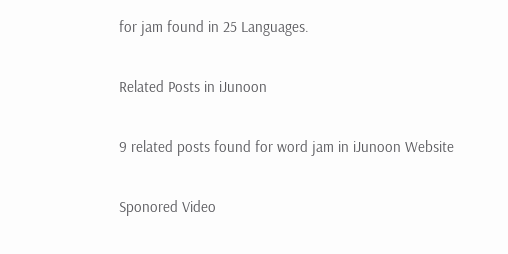for jam found in 25 Languages.

Related Posts in iJunoon

9 related posts found for word jam in iJunoon Website

Sponored Video